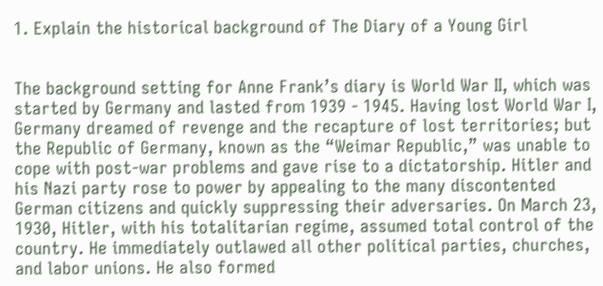1. Explain the historical background of The Diary of a Young Girl


The background setting for Anne Frank’s diary is World War II, which was started by Germany and lasted from 1939 - 1945. Having lost World War I, Germany dreamed of revenge and the recapture of lost territories; but the Republic of Germany, known as the “Weimar Republic,” was unable to cope with post-war problems and gave rise to a dictatorship. Hitler and his Nazi party rose to power by appealing to the many discontented German citizens and quickly suppressing their adversaries. On March 23, 1930, Hitler, with his totalitarian regime, assumed total control of the country. He immediately outlawed all other political parties, churches, and labor unions. He also formed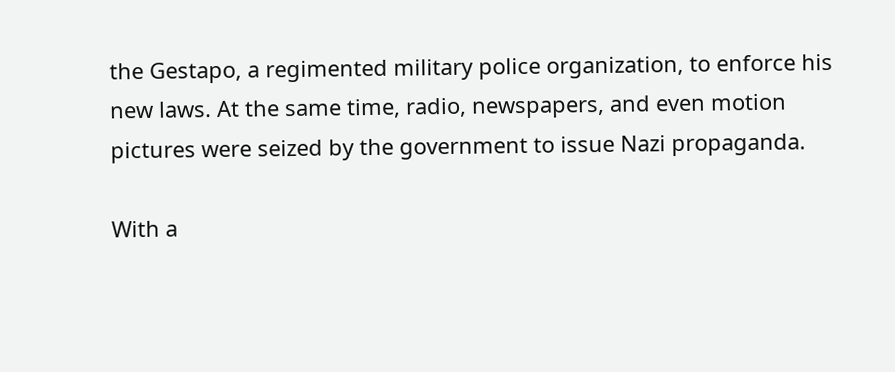the Gestapo, a regimented military police organization, to enforce his new laws. At the same time, radio, newspapers, and even motion pictures were seized by the government to issue Nazi propaganda.

With a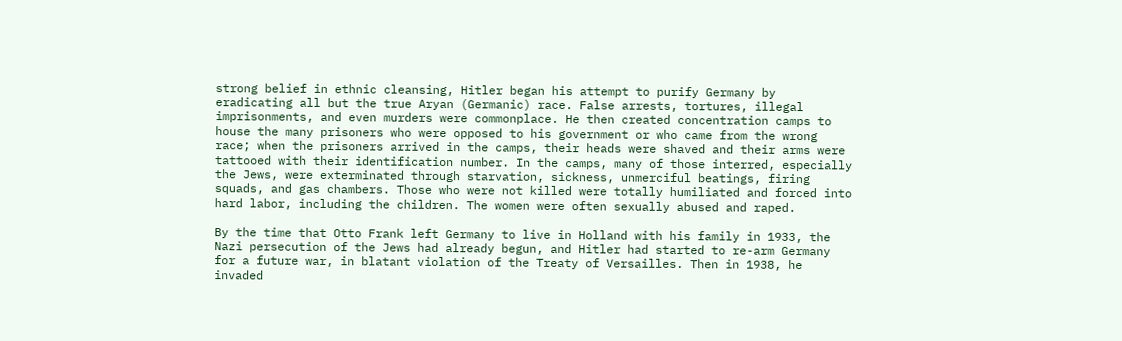strong belief in ethnic cleansing, Hitler began his attempt to purify Germany by eradicating all but the true Aryan (Germanic) race. False arrests, tortures, illegal imprisonments, and even murders were commonplace. He then created concentration camps to house the many prisoners who were opposed to his government or who came from the wrong race; when the prisoners arrived in the camps, their heads were shaved and their arms were tattooed with their identification number. In the camps, many of those interred, especially the Jews, were exterminated through starvation, sickness, unmerciful beatings, firing squads, and gas chambers. Those who were not killed were totally humiliated and forced into hard labor, including the children. The women were often sexually abused and raped.

By the time that Otto Frank left Germany to live in Holland with his family in 1933, the Nazi persecution of the Jews had already begun, and Hitler had started to re-arm Germany for a future war, in blatant violation of the Treaty of Versailles. Then in 1938, he invaded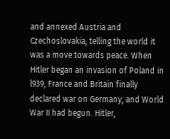and annexed Austria and Czechoslovakia, telling the world it was a move towards peace. When Hitler began an invasion of Poland in l939, France and Britain finally declared war on Germany, and World War II had begun. Hitler,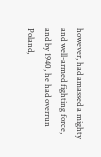however, had amassed a mighty and well-armed fighting force, and by 1940, he had overrun Poland,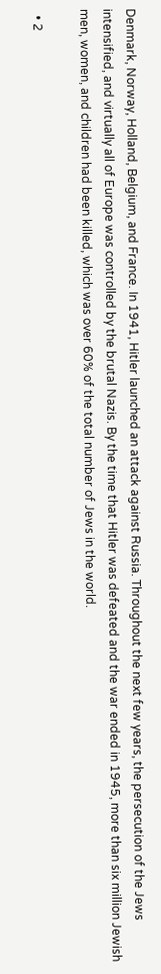Denmark, Norway, Holland, Belgium, and France. In 1941, Hitler launched an attack against Russia. Throughout the next few years, the persecution of the Jews intensified, and virtually all of Europe was controlled by the brutal Nazis. By the time that Hitler was defeated and the war ended in 1945, more than six million Jewish men, women, and children had been killed, which was over 60% of the total number of Jews in the world.

  • 2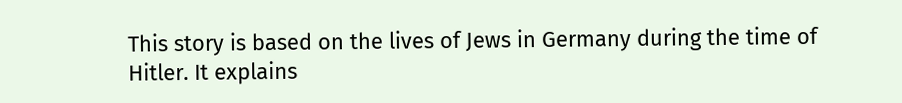This story is based on the lives of Jews in Germany during the time of Hitler. It explains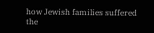how Jewish families suffered the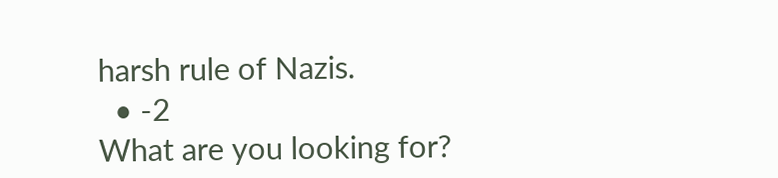harsh rule of Nazis.
  • -2
What are you looking for?